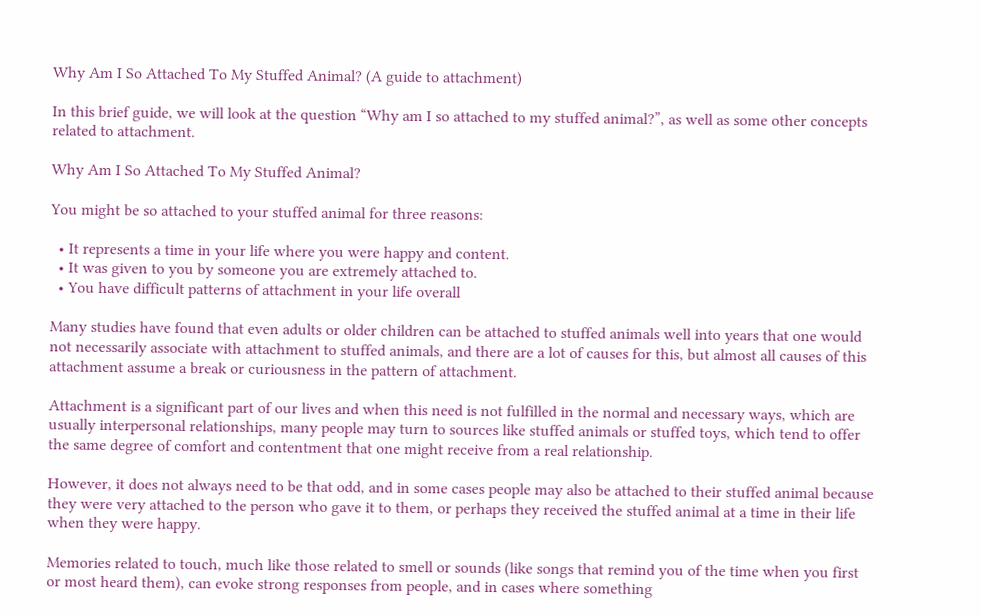Why Am I So Attached To My Stuffed Animal? (A guide to attachment)

In this brief guide, we will look at the question “Why am I so attached to my stuffed animal?”, as well as some other concepts related to attachment.

Why Am I So Attached To My Stuffed Animal?

You might be so attached to your stuffed animal for three reasons:

  • It represents a time in your life where you were happy and content.
  • It was given to you by someone you are extremely attached to.
  • You have difficult patterns of attachment in your life overall

Many studies have found that even adults or older children can be attached to stuffed animals well into years that one would not necessarily associate with attachment to stuffed animals, and there are a lot of causes for this, but almost all causes of this attachment assume a break or curiousness in the pattern of attachment.

Attachment is a significant part of our lives and when this need is not fulfilled in the normal and necessary ways, which are usually interpersonal relationships, many people may turn to sources like stuffed animals or stuffed toys, which tend to offer the same degree of comfort and contentment that one might receive from a real relationship.

However, it does not always need to be that odd, and in some cases people may also be attached to their stuffed animal because they were very attached to the person who gave it to them, or perhaps they received the stuffed animal at a time in their life when they were happy.

Memories related to touch, much like those related to smell or sounds (like songs that remind you of the time when you first or most heard them), can evoke strong responses from people, and in cases where something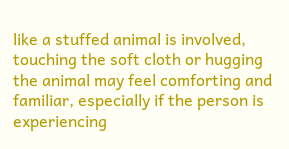like a stuffed animal is involved, touching the soft cloth or hugging the animal may feel comforting and familiar, especially if the person is experiencing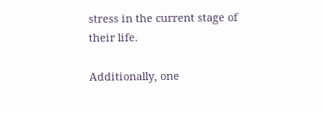stress in the current stage of their life.

Additionally, one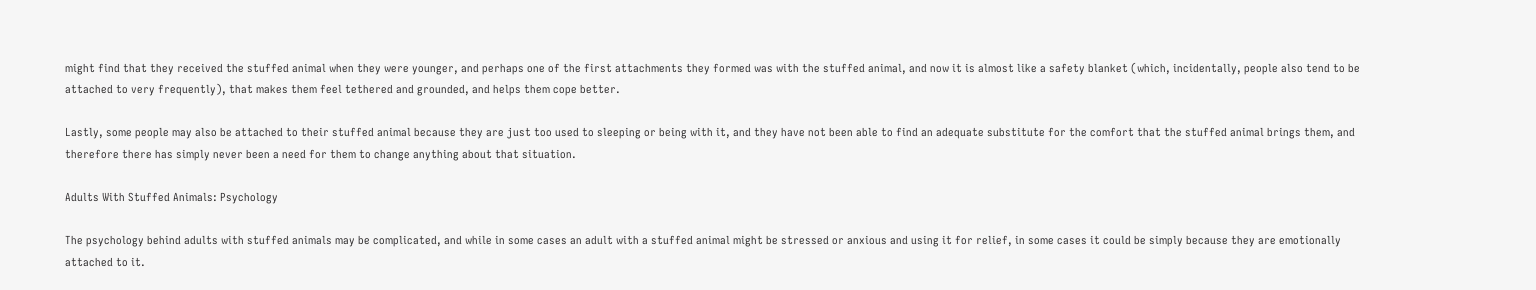might find that they received the stuffed animal when they were younger, and perhaps one of the first attachments they formed was with the stuffed animal, and now it is almost like a safety blanket (which, incidentally, people also tend to be attached to very frequently), that makes them feel tethered and grounded, and helps them cope better.

Lastly, some people may also be attached to their stuffed animal because they are just too used to sleeping or being with it, and they have not been able to find an adequate substitute for the comfort that the stuffed animal brings them, and therefore there has simply never been a need for them to change anything about that situation.

Adults With Stuffed Animals: Psychology

The psychology behind adults with stuffed animals may be complicated, and while in some cases an adult with a stuffed animal might be stressed or anxious and using it for relief, in some cases it could be simply because they are emotionally attached to it.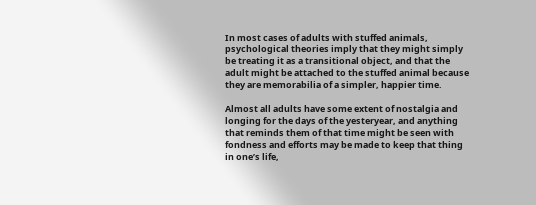In most cases of adults with stuffed animals, psychological theories imply that they might simply be treating it as a transitional object, and that the adult might be attached to the stuffed animal because they are memorabilia of a simpler, happier time.

Almost all adults have some extent of nostalgia and longing for the days of the yesteryear, and anything that reminds them of that time might be seen with fondness and efforts may be made to keep that thing in one’s life,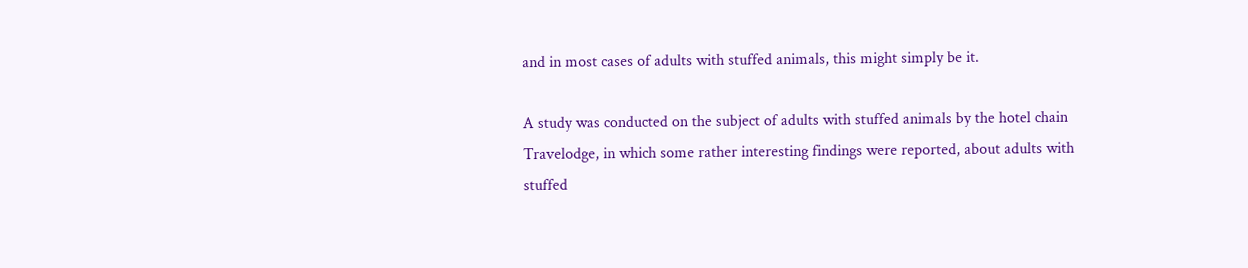and in most cases of adults with stuffed animals, this might simply be it.

A study was conducted on the subject of adults with stuffed animals by the hotel chain Travelodge, in which some rather interesting findings were reported, about adults with stuffed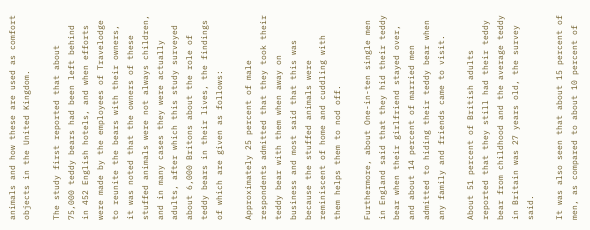animals and how these are used as comfort objects in the United Kingdom.

The study first reported that about 75,000 teddy bears had been left behind in 452 English hotels, and when efforts were made by the employees of Travelodge to reunite the bears with their owners, it was noted that the owners of these stuffed animals were not always children, and in many cases they were actually adults, after which this study surveyed about 6,000 Britons about the role of teddy bears in their lives, the findings of which are given as follows:

Approximately 25 percent of male respondents admitted that they took their teddy bear with them when away on business and most said that this was because the stuffed animals were reminiscent of home and cuddling with them helps them to nod off.

Furthermore, about One-in-ten single men in England said that they hid their teddy bear when their girlfriend stayed over, and about 14 percent of married men admitted to hiding their teddy bear when any family and friends came to visit.

About 51 percent of British adults reported that they still had their teddy bear from childhood and the average teddy in Britain was 27 years old, the survey said.

It was also seen that about 15 percent of men, as compared to about 10 percent of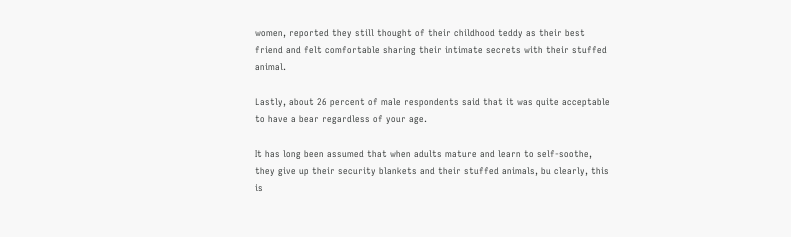women, reported they still thought of their childhood teddy as their best friend and felt comfortable sharing their intimate secrets with their stuffed animal.

Lastly, about 26 percent of male respondents said that it was quite acceptable to have a bear regardless of your age.

It has long been assumed that when adults mature and learn to self-soothe, they give up their security blankets and their stuffed animals, bu clearly, this is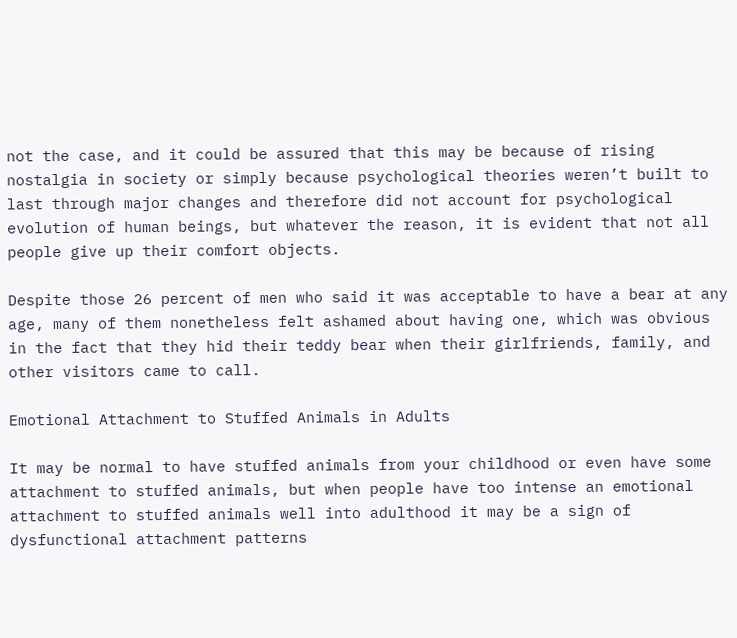not the case, and it could be assured that this may be because of rising nostalgia in society or simply because psychological theories weren’t built to last through major changes and therefore did not account for psychological evolution of human beings, but whatever the reason, it is evident that not all people give up their comfort objects.

Despite those 26 percent of men who said it was acceptable to have a bear at any age, many of them nonetheless felt ashamed about having one, which was obvious in the fact that they hid their teddy bear when their girlfriends, family, and other visitors came to call.

Emotional Attachment to Stuffed Animals in Adults

It may be normal to have stuffed animals from your childhood or even have some attachment to stuffed animals, but when people have too intense an emotional attachment to stuffed animals well into adulthood it may be a sign of dysfunctional attachment patterns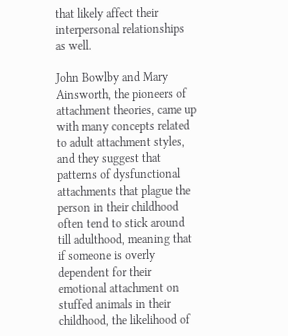that likely affect their interpersonal relationships as well.

John Bowlby and Mary Ainsworth, the pioneers of attachment theories, came up with many concepts related to adult attachment styles, and they suggest that patterns of dysfunctional attachments that plague the person in their childhood often tend to stick around till adulthood, meaning that if someone is overly dependent for their emotional attachment on stuffed animals in their childhood, the likelihood of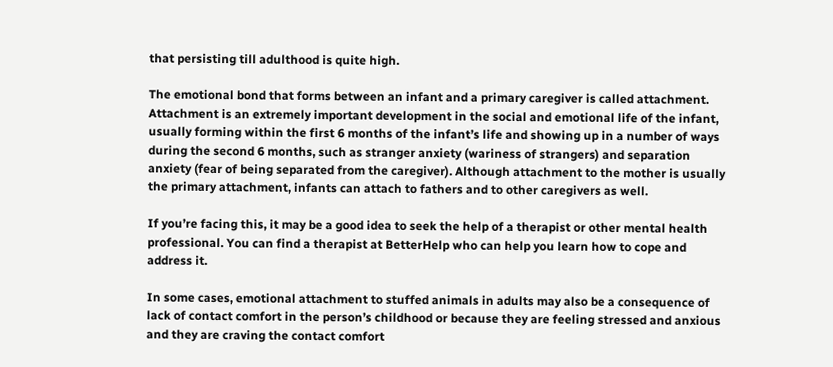that persisting till adulthood is quite high.

The emotional bond that forms between an infant and a primary caregiver is called attachment. Attachment is an extremely important development in the social and emotional life of the infant, usually forming within the first 6 months of the infant’s life and showing up in a number of ways during the second 6 months, such as stranger anxiety (wariness of strangers) and separation anxiety (fear of being separated from the caregiver). Although attachment to the mother is usually the primary attachment, infants can attach to fathers and to other caregivers as well.

If you’re facing this, it may be a good idea to seek the help of a therapist or other mental health professional. You can find a therapist at BetterHelp who can help you learn how to cope and address it.

In some cases, emotional attachment to stuffed animals in adults may also be a consequence of lack of contact comfort in the person’s childhood or because they are feeling stressed and anxious and they are craving the contact comfort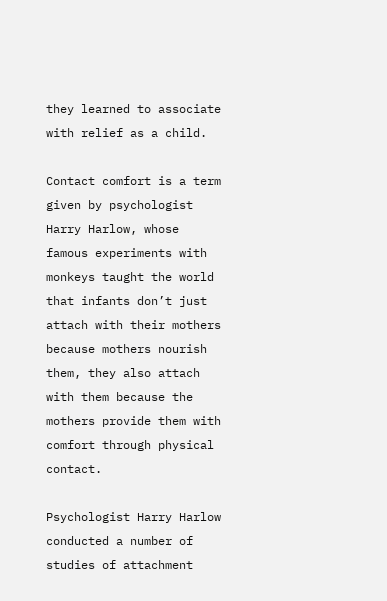they learned to associate with relief as a child.

Contact comfort is a term given by psychologist Harry Harlow, whose famous experiments with monkeys taught the world that infants don’t just attach with their mothers because mothers nourish them, they also attach with them because the mothers provide them with comfort through physical contact.

Psychologist Harry Harlow conducted a number of studies of attachment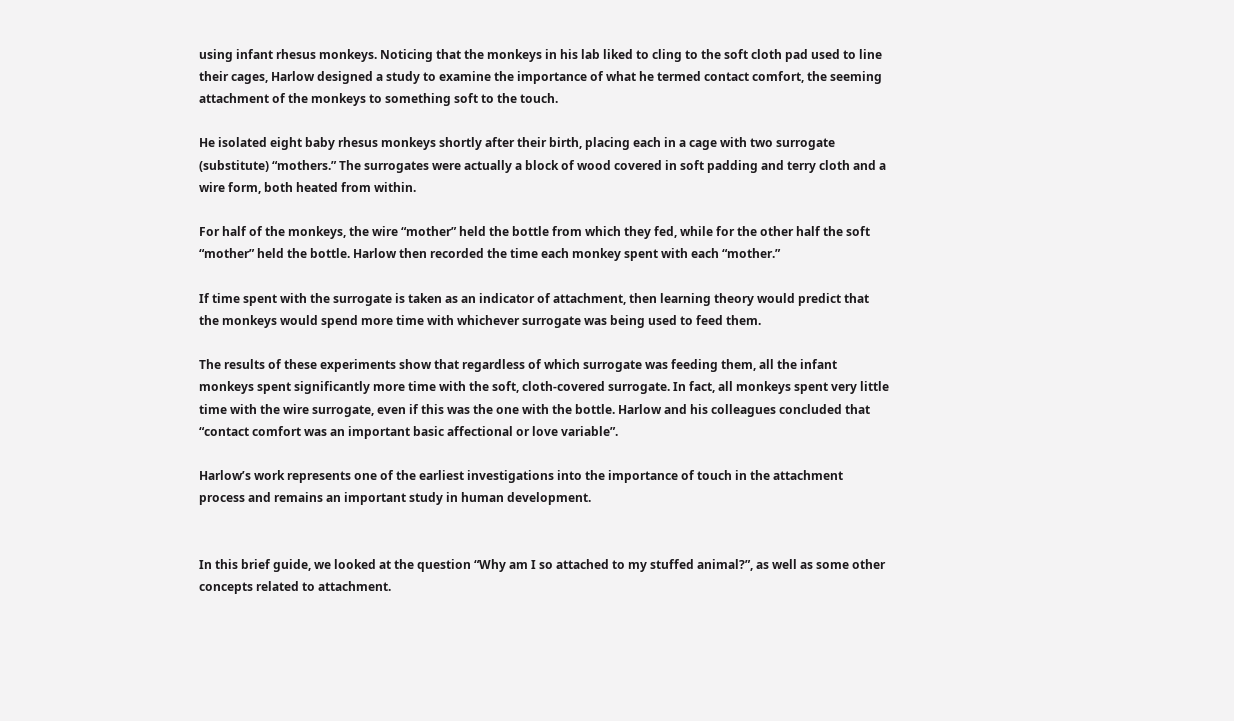using infant rhesus monkeys. Noticing that the monkeys in his lab liked to cling to the soft cloth pad used to line their cages, Harlow designed a study to examine the importance of what he termed contact comfort, the seeming attachment of the monkeys to something soft to the touch.

He isolated eight baby rhesus monkeys shortly after their birth, placing each in a cage with two surrogate (substitute) “mothers.” The surrogates were actually a block of wood covered in soft padding and terry cloth and a wire form, both heated from within.

For half of the monkeys, the wire “mother” held the bottle from which they fed, while for the other half the soft “mother” held the bottle. Harlow then recorded the time each monkey spent with each “mother.”

If time spent with the surrogate is taken as an indicator of attachment, then learning theory would predict that the monkeys would spend more time with whichever surrogate was being used to feed them.

The results of these experiments show that regardless of which surrogate was feeding them, all the infant monkeys spent significantly more time with the soft, cloth-covered surrogate. In fact, all monkeys spent very little time with the wire surrogate, even if this was the one with the bottle. Harlow and his colleagues concluded that “contact comfort was an important basic affectional or love variable”.

Harlow’s work represents one of the earliest investigations into the importance of touch in the attachment process and remains an important study in human development.


In this brief guide, we looked at the question “Why am I so attached to my stuffed animal?”, as well as some other concepts related to attachment.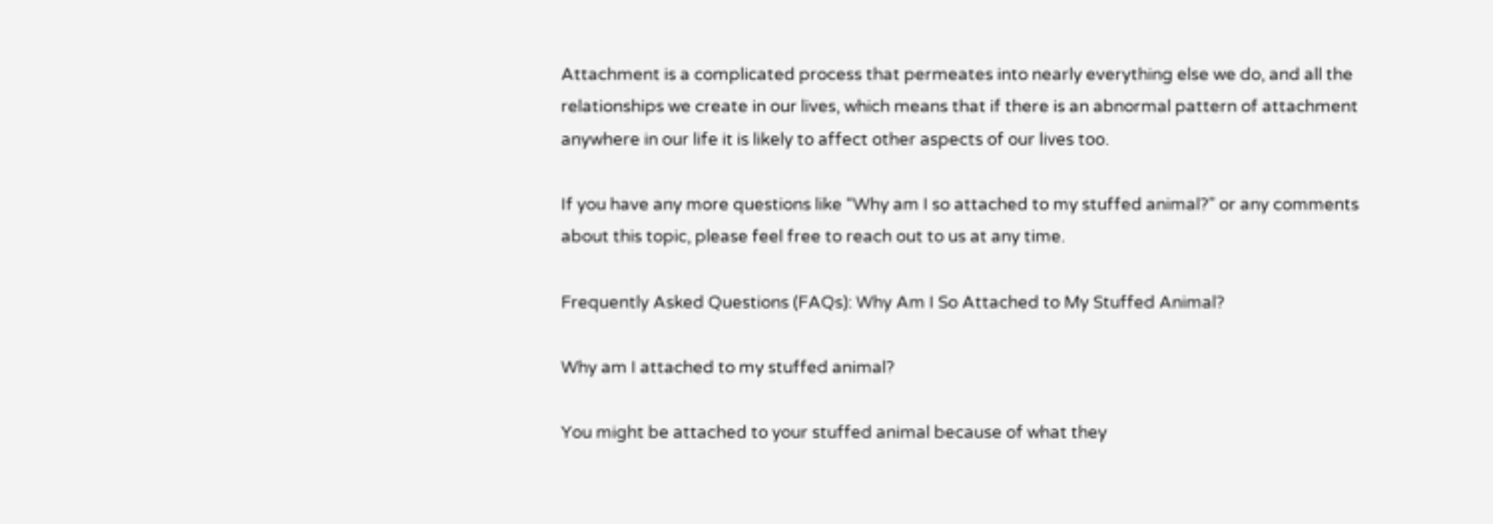Attachment is a complicated process that permeates into nearly everything else we do, and all the relationships we create in our lives, which means that if there is an abnormal pattern of attachment anywhere in our life it is likely to affect other aspects of our lives too.

If you have any more questions like “Why am I so attached to my stuffed animal?” or any comments about this topic, please feel free to reach out to us at any time.

Frequently Asked Questions (FAQs): Why Am I So Attached to My Stuffed Animal?

Why am I attached to my stuffed animal?

You might be attached to your stuffed animal because of what they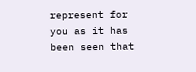represent for you as it has been seen that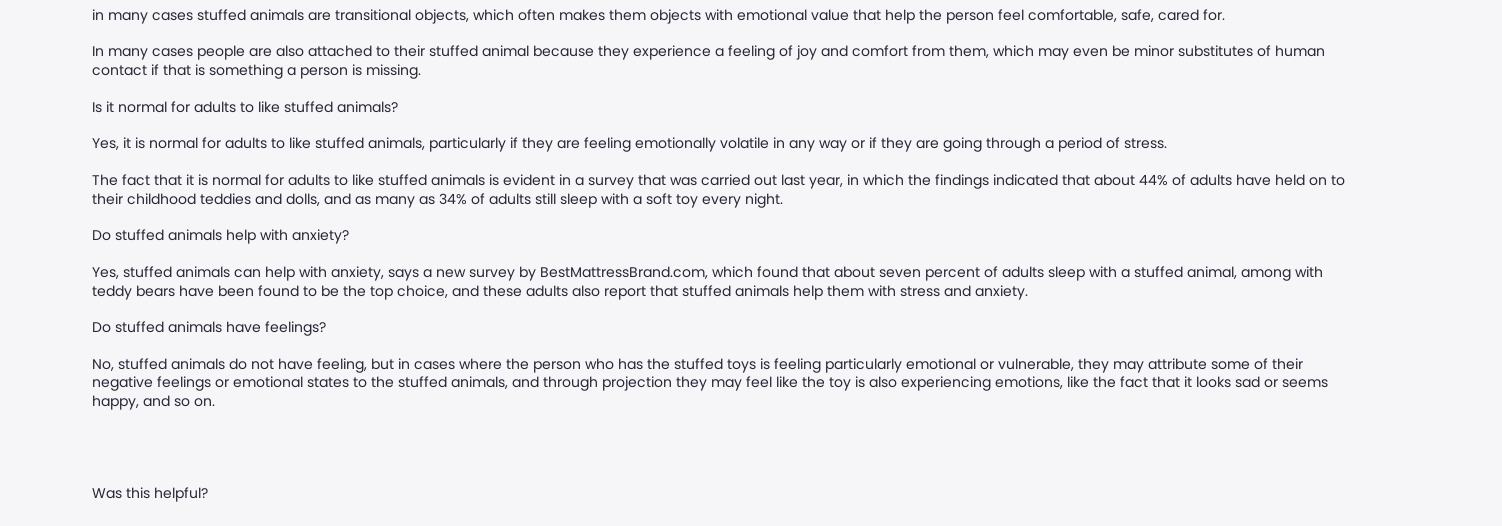in many cases stuffed animals are transitional objects, which often makes them objects with emotional value that help the person feel comfortable, safe, cared for.

In many cases people are also attached to their stuffed animal because they experience a feeling of joy and comfort from them, which may even be minor substitutes of human contact if that is something a person is missing.

Is it normal for adults to like stuffed animals?

Yes, it is normal for adults to like stuffed animals, particularly if they are feeling emotionally volatile in any way or if they are going through a period of stress.

The fact that it is normal for adults to like stuffed animals is evident in a survey that was carried out last year, in which the findings indicated that about 44% of adults have held on to their childhood teddies and dolls, and as many as 34% of adults still sleep with a soft toy every night.

Do stuffed animals help with anxiety?

Yes, stuffed animals can help with anxiety, says a new survey by BestMattressBrand.com, which found that about seven percent of adults sleep with a stuffed animal, among with teddy bears have been found to be the top choice, and these adults also report that stuffed animals help them with stress and anxiety.

Do stuffed animals have feelings?

No, stuffed animals do not have feeling, but in cases where the person who has the stuffed toys is feeling particularly emotional or vulnerable, they may attribute some of their negative feelings or emotional states to the stuffed animals, and through projection they may feel like the toy is also experiencing emotions, like the fact that it looks sad or seems happy, and so on.




Was this helpful?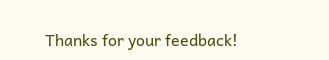Thanks for your feedback!